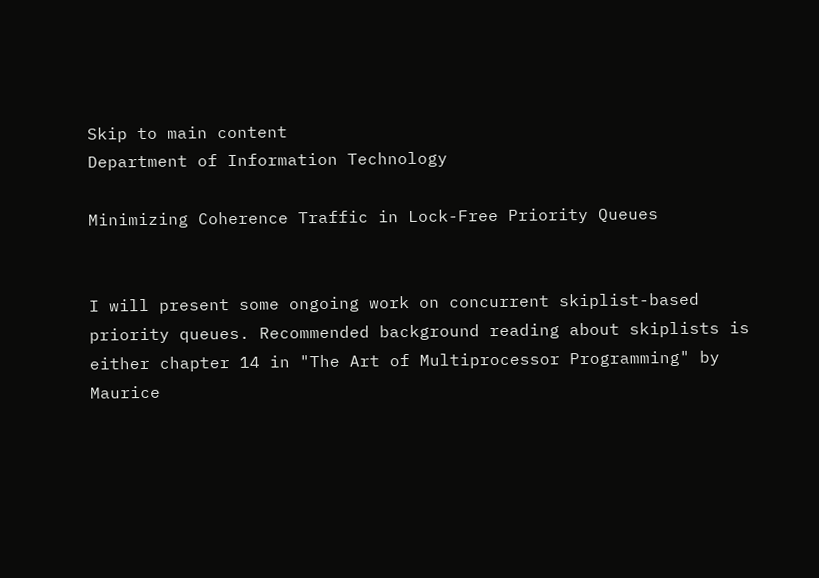Skip to main content
Department of Information Technology

Minimizing Coherence Traffic in Lock-Free Priority Queues


I will present some ongoing work on concurrent skiplist-based priority queues. Recommended background reading about skiplists is either chapter 14 in "The Art of Multiprocessor Programming" by Maurice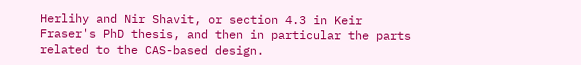Herlihy and Nir Shavit, or section 4.3 in Keir Fraser's PhD thesis, and then in particular the parts related to the CAS-based design.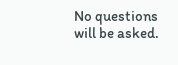No questions will be asked.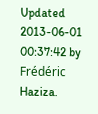Updated  2013-06-01 00:37:42 by Frédéric Haziza.